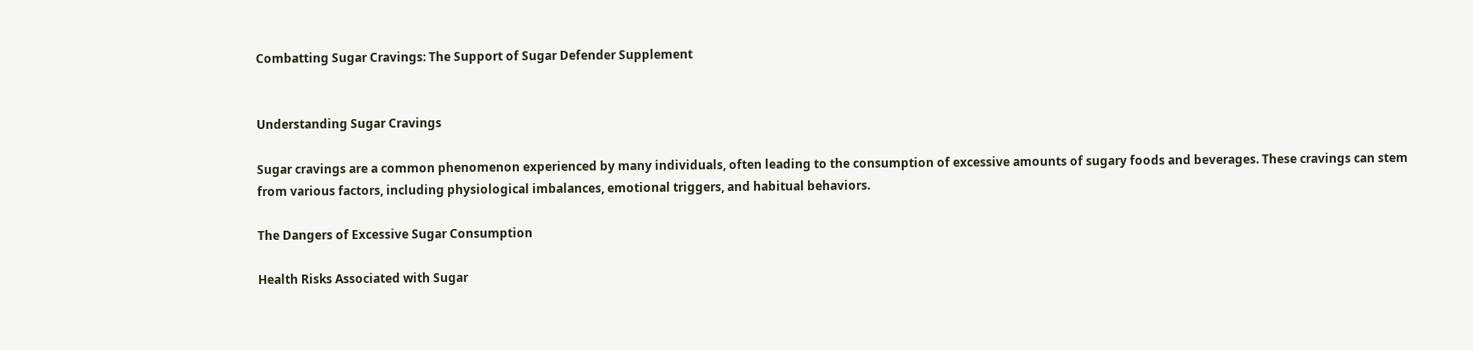Combatting Sugar Cravings: The Support of Sugar Defender Supplement


Understanding Sugar Cravings

Sugar cravings are a common phenomenon experienced by many individuals, often leading to the consumption of excessive amounts of sugary foods and beverages. These cravings can stem from various factors, including physiological imbalances, emotional triggers, and habitual behaviors.

The Dangers of Excessive Sugar Consumption

Health Risks Associated with Sugar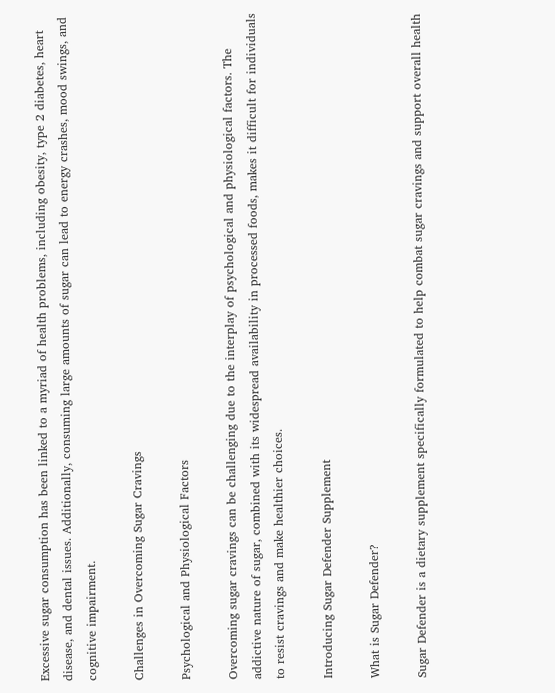Excessive sugar consumption has been linked to a myriad of health problems, including obesity, type 2 diabetes, heart disease, and dental issues. Additionally, consuming large amounts of sugar can lead to energy crashes, mood swings, and cognitive impairment.

Challenges in Overcoming Sugar Cravings

Psychological and Physiological Factors

Overcoming sugar cravings can be challenging due to the interplay of psychological and physiological factors. The addictive nature of sugar, combined with its widespread availability in processed foods, makes it difficult for individuals to resist cravings and make healthier choices.

Introducing Sugar Defender Supplement

What is Sugar Defender?

Sugar Defender is a dietary supplement specifically formulated to help combat sugar cravings and support overall health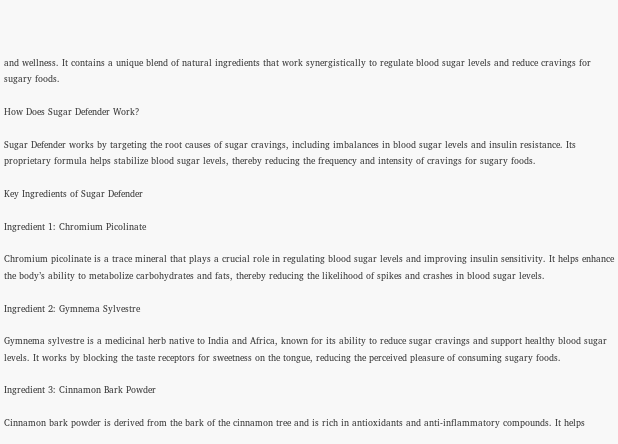and wellness. It contains a unique blend of natural ingredients that work synergistically to regulate blood sugar levels and reduce cravings for sugary foods.

How Does Sugar Defender Work?

Sugar Defender works by targeting the root causes of sugar cravings, including imbalances in blood sugar levels and insulin resistance. Its proprietary formula helps stabilize blood sugar levels, thereby reducing the frequency and intensity of cravings for sugary foods.

Key Ingredients of Sugar Defender

Ingredient 1: Chromium Picolinate

Chromium picolinate is a trace mineral that plays a crucial role in regulating blood sugar levels and improving insulin sensitivity. It helps enhance the body’s ability to metabolize carbohydrates and fats, thereby reducing the likelihood of spikes and crashes in blood sugar levels.

Ingredient 2: Gymnema Sylvestre

Gymnema sylvestre is a medicinal herb native to India and Africa, known for its ability to reduce sugar cravings and support healthy blood sugar levels. It works by blocking the taste receptors for sweetness on the tongue, reducing the perceived pleasure of consuming sugary foods.

Ingredient 3: Cinnamon Bark Powder

Cinnamon bark powder is derived from the bark of the cinnamon tree and is rich in antioxidants and anti-inflammatory compounds. It helps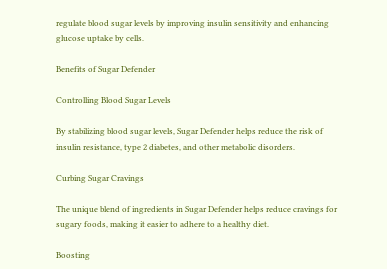regulate blood sugar levels by improving insulin sensitivity and enhancing glucose uptake by cells.

Benefits of Sugar Defender

Controlling Blood Sugar Levels

By stabilizing blood sugar levels, Sugar Defender helps reduce the risk of insulin resistance, type 2 diabetes, and other metabolic disorders.

Curbing Sugar Cravings

The unique blend of ingredients in Sugar Defender helps reduce cravings for sugary foods, making it easier to adhere to a healthy diet.

Boosting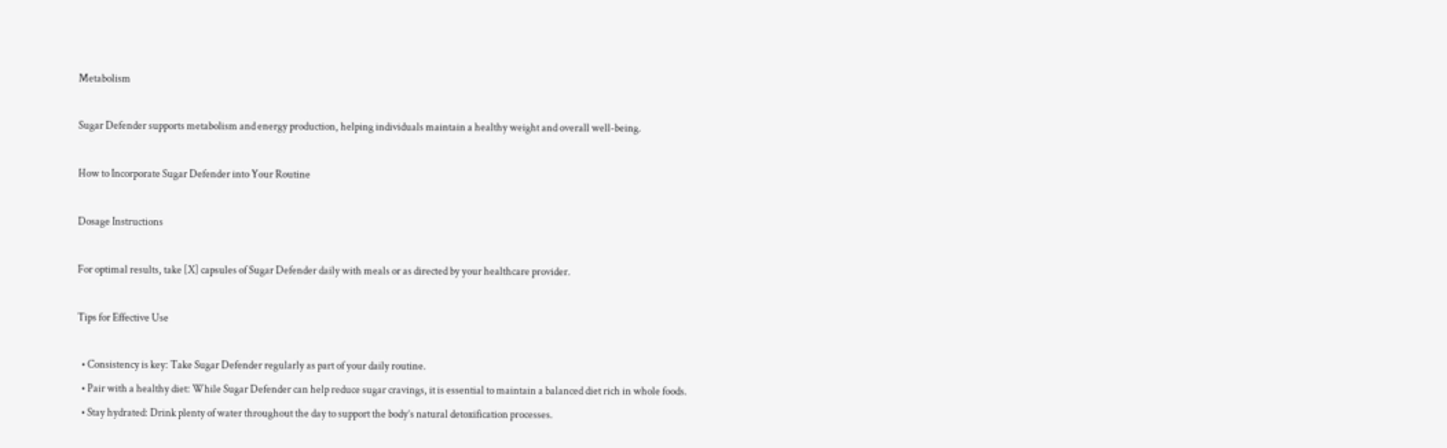Metabolism

Sugar Defender supports metabolism and energy production, helping individuals maintain a healthy weight and overall well-being.

How to Incorporate Sugar Defender into Your Routine

Dosage Instructions

For optimal results, take [X] capsules of Sugar Defender daily with meals or as directed by your healthcare provider.

Tips for Effective Use

  • Consistency is key: Take Sugar Defender regularly as part of your daily routine.
  • Pair with a healthy diet: While Sugar Defender can help reduce sugar cravings, it is essential to maintain a balanced diet rich in whole foods.
  • Stay hydrated: Drink plenty of water throughout the day to support the body’s natural detoxification processes.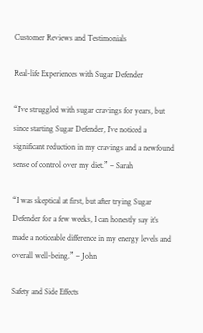Customer Reviews and Testimonials

Real-life Experiences with Sugar Defender

“I’ve struggled with sugar cravings for years, but since starting Sugar Defender, I’ve noticed a significant reduction in my cravings and a newfound sense of control over my diet.” – Sarah

“I was skeptical at first, but after trying Sugar Defender for a few weeks, I can honestly say it’s made a noticeable difference in my energy levels and overall well-being.” – John

Safety and Side Effects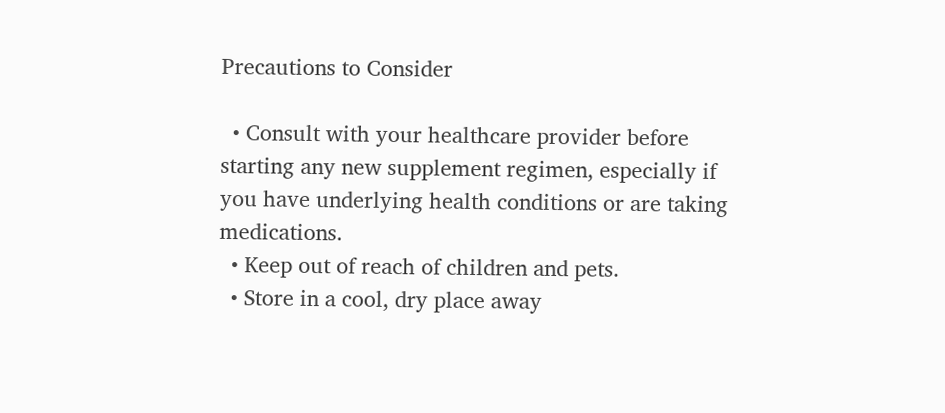Precautions to Consider

  • Consult with your healthcare provider before starting any new supplement regimen, especially if you have underlying health conditions or are taking medications.
  • Keep out of reach of children and pets.
  • Store in a cool, dry place away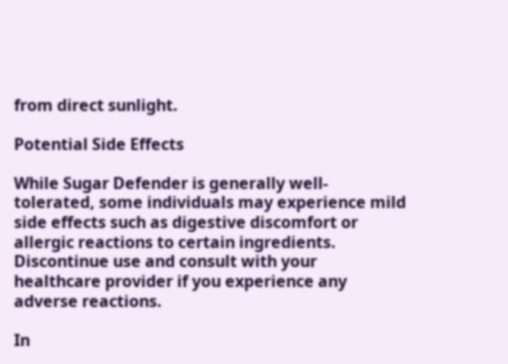from direct sunlight.

Potential Side Effects

While Sugar Defender is generally well-tolerated, some individuals may experience mild side effects such as digestive discomfort or allergic reactions to certain ingredients. Discontinue use and consult with your healthcare provider if you experience any adverse reactions.

In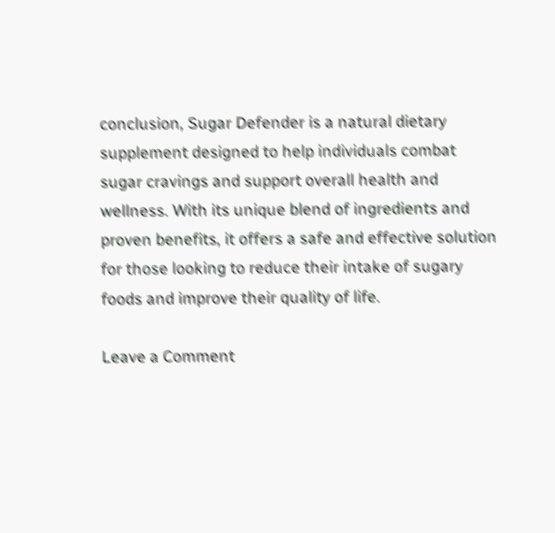conclusion, Sugar Defender is a natural dietary supplement designed to help individuals combat sugar cravings and support overall health and wellness. With its unique blend of ingredients and proven benefits, it offers a safe and effective solution for those looking to reduce their intake of sugary foods and improve their quality of life.

Leave a Comment